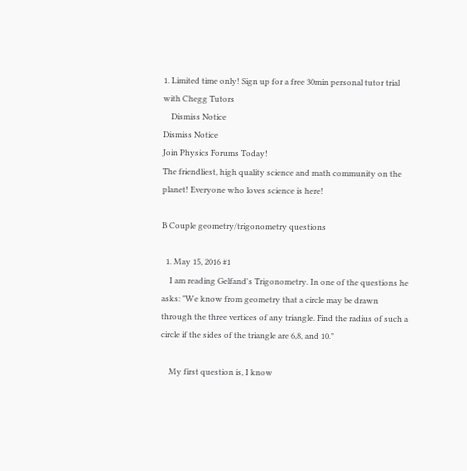1. Limited time only! Sign up for a free 30min personal tutor trial with Chegg Tutors
    Dismiss Notice
Dismiss Notice
Join Physics Forums Today!
The friendliest, high quality science and math community on the planet! Everyone who loves science is here!

B Couple geometry/trigonometry questions

  1. May 15, 2016 #1
    I am reading Gelfand's Trigonometry. In one of the questions he asks: "We know from geometry that a circle may be drawn through the three vertices of any triangle. Find the radius of such a circle if the sides of the triangle are 6,8, and 10."

    My first question is, I know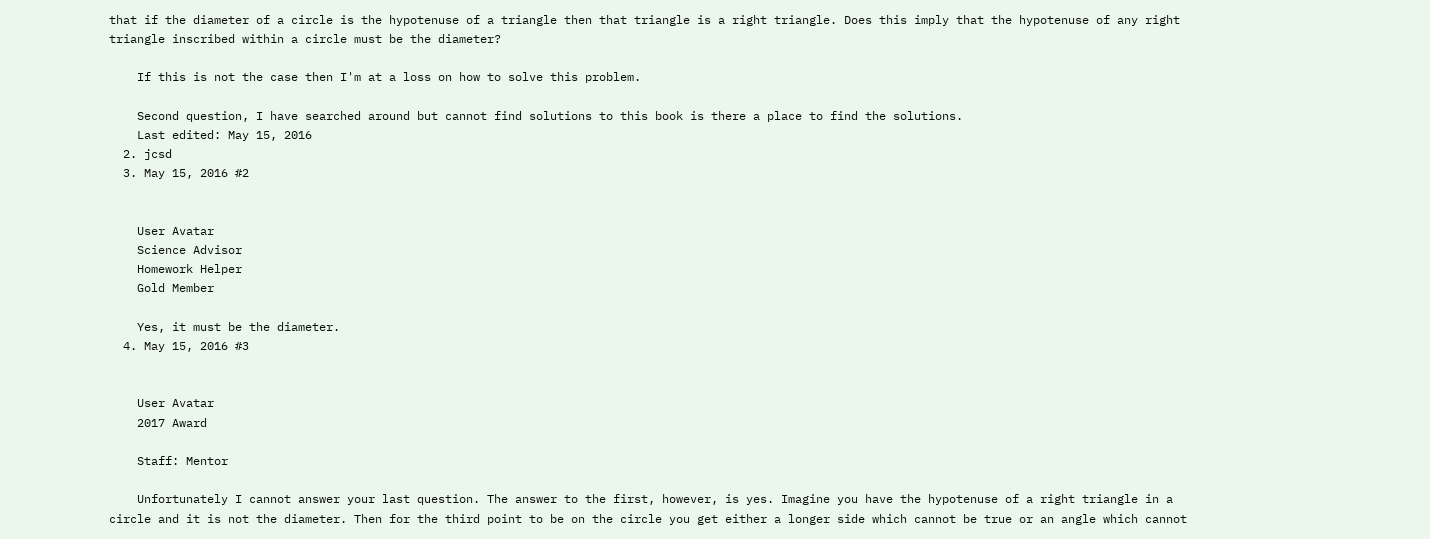that if the diameter of a circle is the hypotenuse of a triangle then that triangle is a right triangle. Does this imply that the hypotenuse of any right triangle inscribed within a circle must be the diameter?

    If this is not the case then I'm at a loss on how to solve this problem.

    Second question, I have searched around but cannot find solutions to this book is there a place to find the solutions.
    Last edited: May 15, 2016
  2. jcsd
  3. May 15, 2016 #2


    User Avatar
    Science Advisor
    Homework Helper
    Gold Member

    Yes, it must be the diameter.
  4. May 15, 2016 #3


    User Avatar
    2017 Award

    Staff: Mentor

    Unfortunately I cannot answer your last question. The answer to the first, however, is yes. Imagine you have the hypotenuse of a right triangle in a circle and it is not the diameter. Then for the third point to be on the circle you get either a longer side which cannot be true or an angle which cannot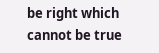be right which cannot be true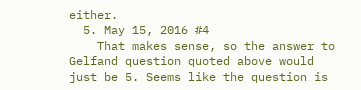either.
  5. May 15, 2016 #4
    That makes sense, so the answer to Gelfand question quoted above would just be 5. Seems like the question is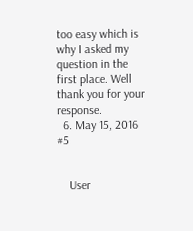too easy which is why I asked my question in the first place. Well thank you for your response.
  6. May 15, 2016 #5


    User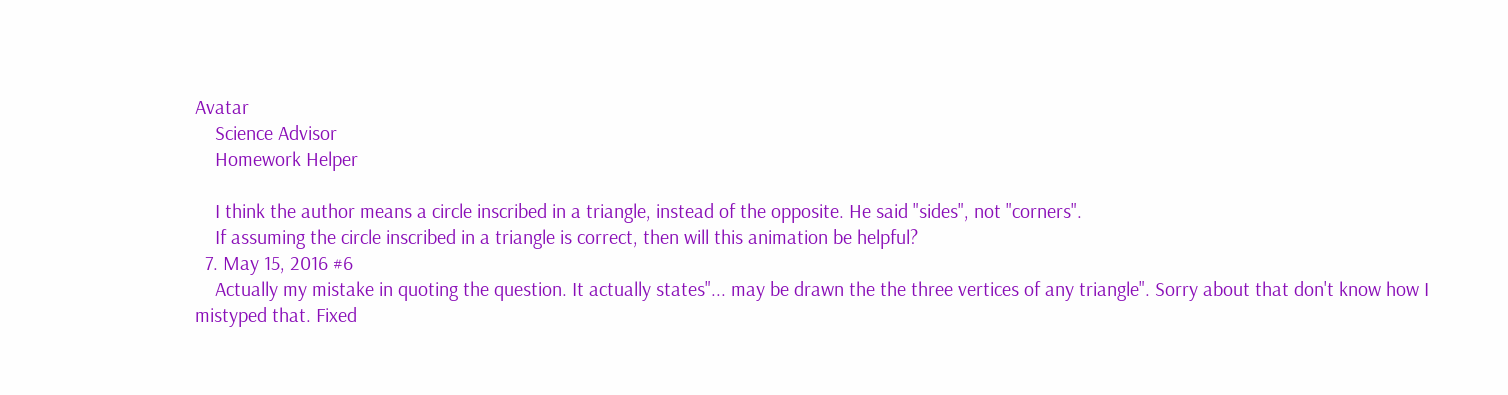Avatar
    Science Advisor
    Homework Helper

    I think the author means a circle inscribed in a triangle, instead of the opposite. He said "sides", not "corners".
    If assuming the circle inscribed in a triangle is correct, then will this animation be helpful?
  7. May 15, 2016 #6
    Actually my mistake in quoting the question. It actually states"... may be drawn the the three vertices of any triangle". Sorry about that don't know how I mistyped that. Fixed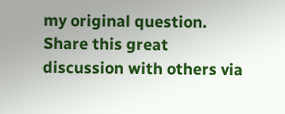my original question.
Share this great discussion with others via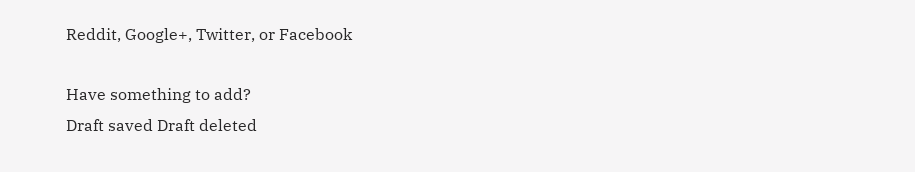Reddit, Google+, Twitter, or Facebook

Have something to add?
Draft saved Draft deleted